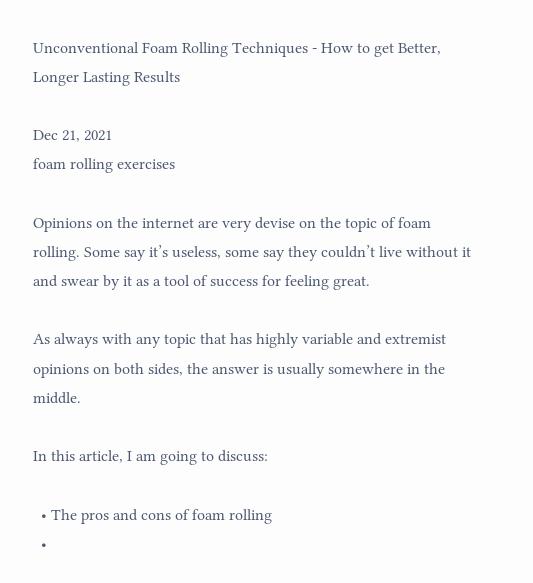Unconventional Foam Rolling Techniques - How to get Better, Longer Lasting Results

Dec 21, 2021
foam rolling exercises

Opinions on the internet are very devise on the topic of foam rolling. Some say it’s useless, some say they couldn’t live without it and swear by it as a tool of success for feeling great.

As always with any topic that has highly variable and extremist opinions on both sides, the answer is usually somewhere in the middle.

In this article, I am going to discuss:

  • The pros and cons of foam rolling
  •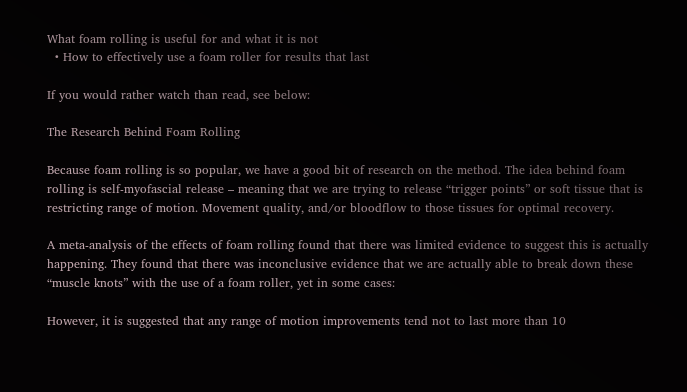What foam rolling is useful for and what it is not
  • How to effectively use a foam roller for results that last

If you would rather watch than read, see below:

The Research Behind Foam Rolling

Because foam rolling is so popular, we have a good bit of research on the method. The idea behind foam rolling is self-myofascial release – meaning that we are trying to release “trigger points” or soft tissue that is restricting range of motion. Movement quality, and/or bloodflow to those tissues for optimal recovery.

A meta-analysis of the effects of foam rolling found that there was limited evidence to suggest this is actually happening. They found that there was inconclusive evidence that we are actually able to break down these “muscle knots” with the use of a foam roller, yet in some cases:

However, it is suggested that any range of motion improvements tend not to last more than 10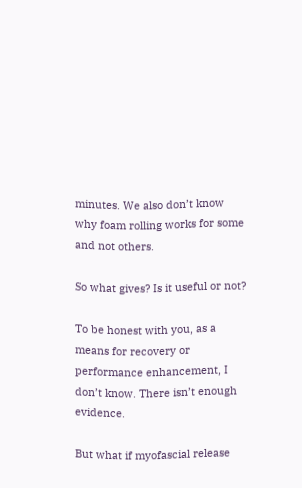minutes. We also don’t know why foam rolling works for some and not others.

So what gives? Is it useful or not?

To be honest with you, as a means for recovery or performance enhancement, I don’t know. There isn’t enough evidence.

But what if myofascial release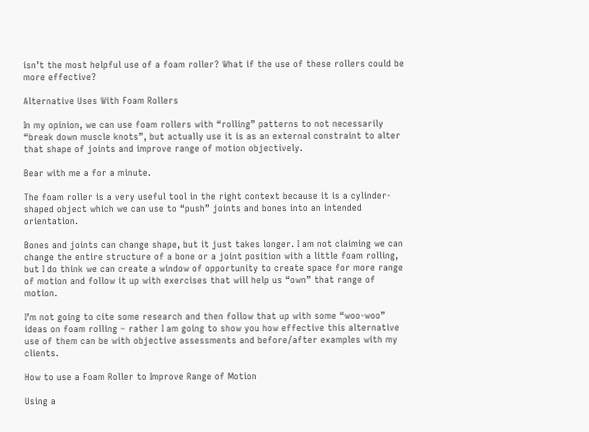isn’t the most helpful use of a foam roller? What if the use of these rollers could be more effective?

Alternative Uses With Foam Rollers

In my opinion, we can use foam rollers with “rolling” patterns to not necessarily “break down muscle knots”, but actually use it is as an external constraint to alter that shape of joints and improve range of motion objectively.

Bear with me a for a minute.

The foam roller is a very useful tool in the right context because it is a cylinder-shaped object which we can use to “push” joints and bones into an intended orientation.

Bones and joints can change shape, but it just takes longer. I am not claiming we can change the entire structure of a bone or a joint position with a little foam rolling, but I do think we can create a window of opportunity to create space for more range of motion and follow it up with exercises that will help us “own” that range of motion.

I’m not going to cite some research and then follow that up with some “woo-woo” ideas on foam rolling – rather I am going to show you how effective this alternative use of them can be with objective assessments and before/after examples with my clients.

How to use a Foam Roller to Improve Range of Motion

Using a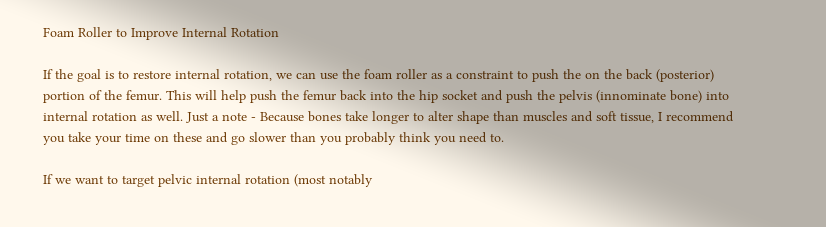Foam Roller to Improve Internal Rotation

If the goal is to restore internal rotation, we can use the foam roller as a constraint to push the on the back (posterior) portion of the femur. This will help push the femur back into the hip socket and push the pelvis (innominate bone) into internal rotation as well. Just a note - Because bones take longer to alter shape than muscles and soft tissue, I recommend you take your time on these and go slower than you probably think you need to.

If we want to target pelvic internal rotation (most notably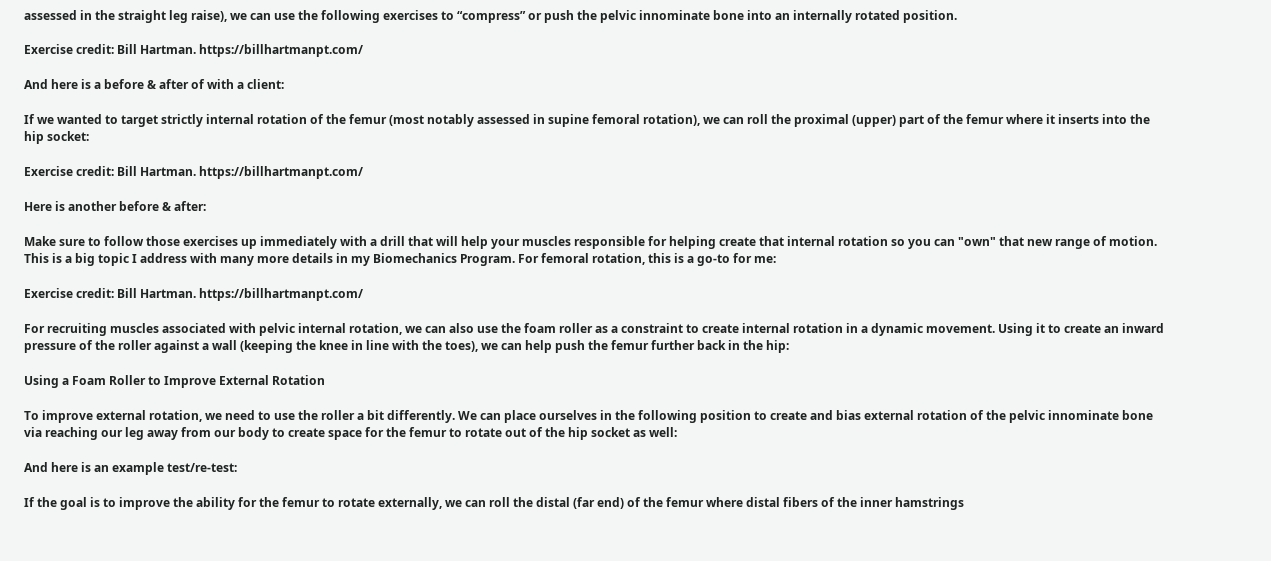assessed in the straight leg raise), we can use the following exercises to “compress” or push the pelvic innominate bone into an internally rotated position.

Exercise credit: Bill Hartman. https://billhartmanpt.com/

And here is a before & after of with a client:

If we wanted to target strictly internal rotation of the femur (most notably assessed in supine femoral rotation), we can roll the proximal (upper) part of the femur where it inserts into the hip socket:

Exercise credit: Bill Hartman. https://billhartmanpt.com/

Here is another before & after:

Make sure to follow those exercises up immediately with a drill that will help your muscles responsible for helping create that internal rotation so you can "own" that new range of motion. This is a big topic I address with many more details in my Biomechanics Program. For femoral rotation, this is a go-to for me:

Exercise credit: Bill Hartman. https://billhartmanpt.com/

For recruiting muscles associated with pelvic internal rotation, we can also use the foam roller as a constraint to create internal rotation in a dynamic movement. Using it to create an inward pressure of the roller against a wall (keeping the knee in line with the toes), we can help push the femur further back in the hip:

Using a Foam Roller to Improve External Rotation

To improve external rotation, we need to use the roller a bit differently. We can place ourselves in the following position to create and bias external rotation of the pelvic innominate bone via reaching our leg away from our body to create space for the femur to rotate out of the hip socket as well:

And here is an example test/re-test:

If the goal is to improve the ability for the femur to rotate externally, we can roll the distal (far end) of the femur where distal fibers of the inner hamstrings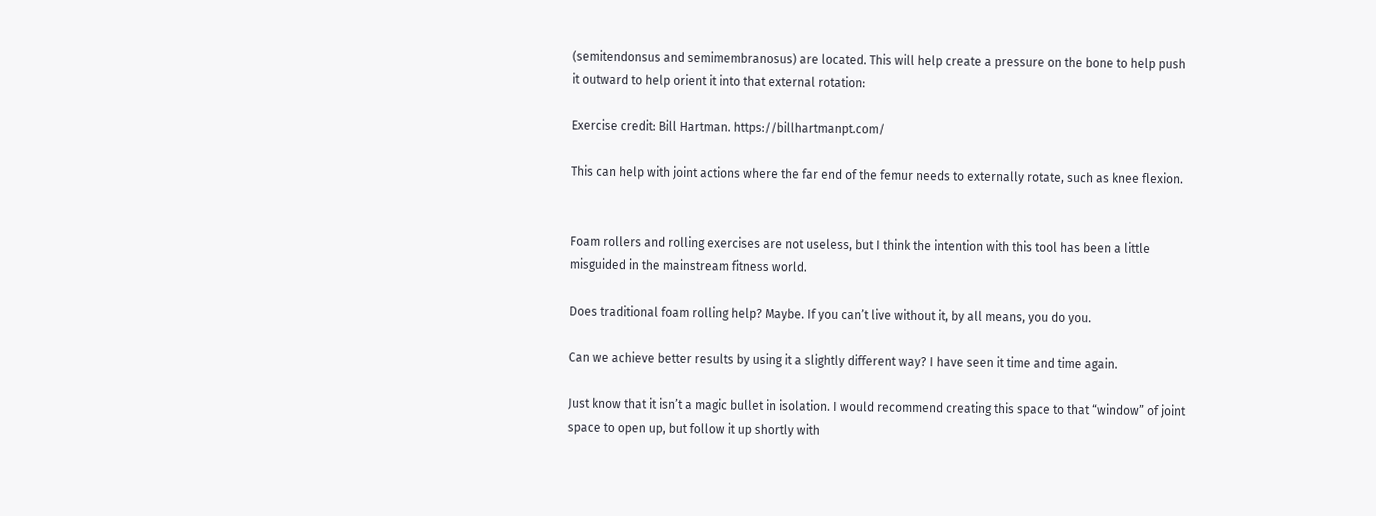(semitendonsus and semimembranosus) are located. This will help create a pressure on the bone to help push it outward to help orient it into that external rotation:

Exercise credit: Bill Hartman. https://billhartmanpt.com/

This can help with joint actions where the far end of the femur needs to externally rotate, such as knee flexion.


Foam rollers and rolling exercises are not useless, but I think the intention with this tool has been a little misguided in the mainstream fitness world.

Does traditional foam rolling help? Maybe. If you can’t live without it, by all means, you do you.

Can we achieve better results by using it a slightly different way? I have seen it time and time again.

Just know that it isn’t a magic bullet in isolation. I would recommend creating this space to that “window” of joint space to open up, but follow it up shortly with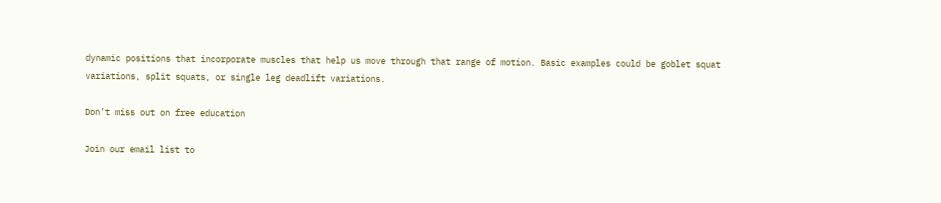dynamic positions that incorporate muscles that help us move through that range of motion. Basic examples could be goblet squat variations, split squats, or single leg deadlift variations.

Don’t miss out on free education

Join our email list to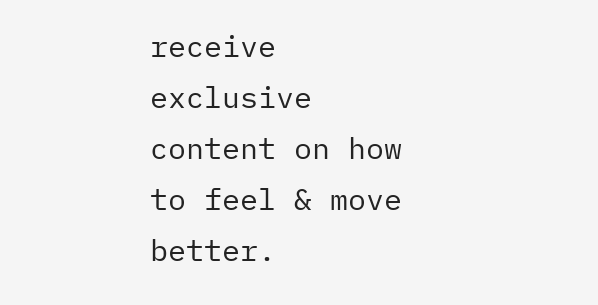receive exclusive content on how to feel & move better.